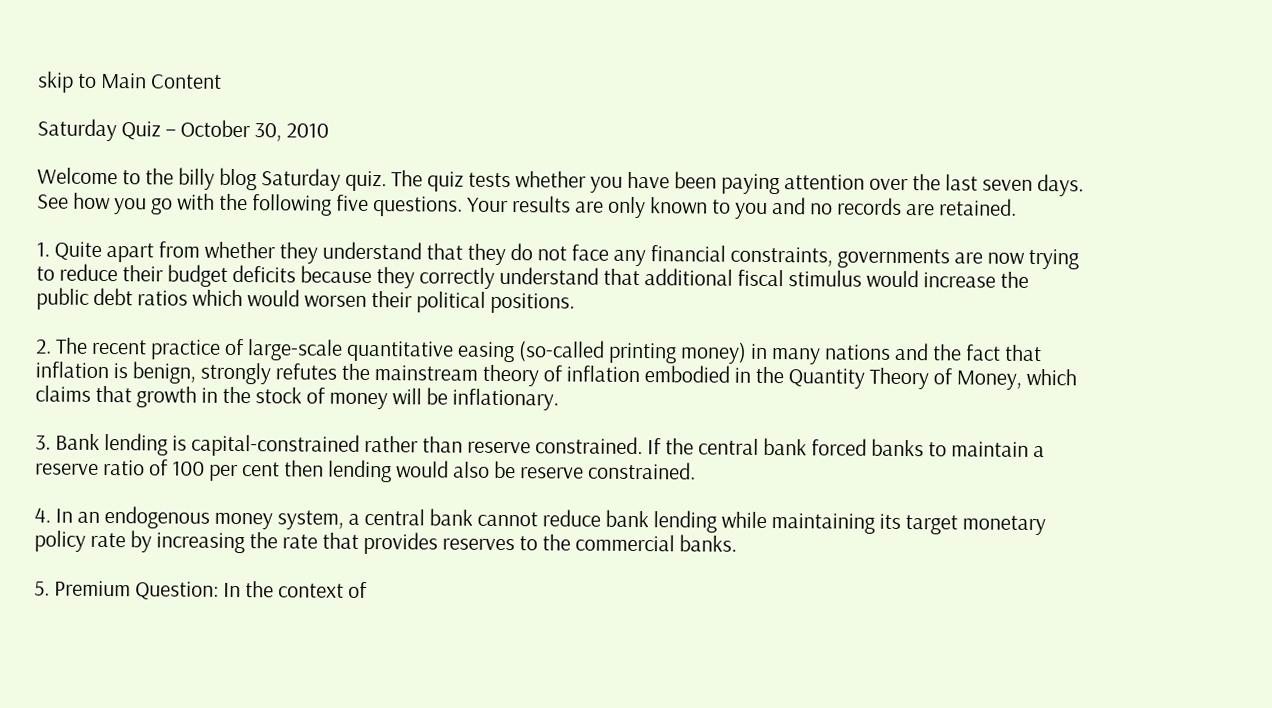skip to Main Content

Saturday Quiz – October 30, 2010

Welcome to the billy blog Saturday quiz. The quiz tests whether you have been paying attention over the last seven days. See how you go with the following five questions. Your results are only known to you and no records are retained.

1. Quite apart from whether they understand that they do not face any financial constraints, governments are now trying to reduce their budget deficits because they correctly understand that additional fiscal stimulus would increase the public debt ratios which would worsen their political positions.

2. The recent practice of large-scale quantitative easing (so-called printing money) in many nations and the fact that inflation is benign, strongly refutes the mainstream theory of inflation embodied in the Quantity Theory of Money, which claims that growth in the stock of money will be inflationary.

3. Bank lending is capital-constrained rather than reserve constrained. If the central bank forced banks to maintain a reserve ratio of 100 per cent then lending would also be reserve constrained.

4. In an endogenous money system, a central bank cannot reduce bank lending while maintaining its target monetary policy rate by increasing the rate that provides reserves to the commercial banks.

5. Premium Question: In the context of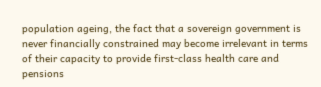population ageing, the fact that a sovereign government is never financially constrained may become irrelevant in terms of their capacity to provide first-class health care and pensions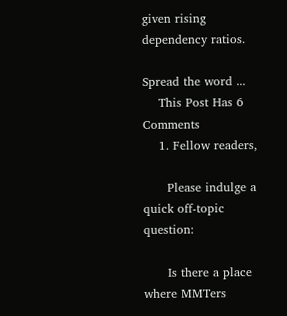given rising dependency ratios.

Spread the word ...
    This Post Has 6 Comments
    1. Fellow readers,

      Please indulge a quick off-topic question:

      Is there a place where MMTers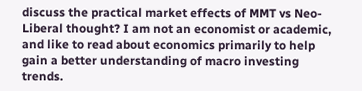discuss the practical market effects of MMT vs Neo-Liberal thought? I am not an economist or academic, and like to read about economics primarily to help gain a better understanding of macro investing trends.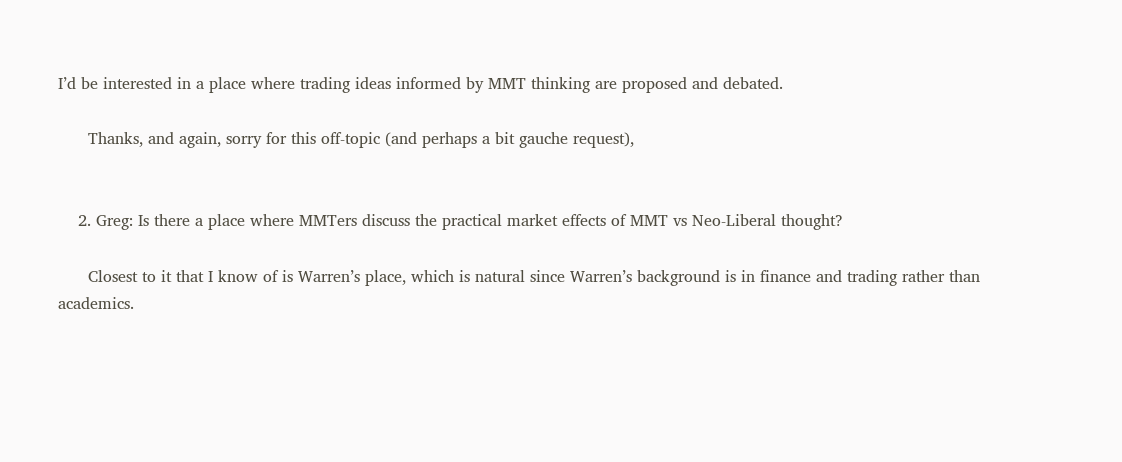I’d be interested in a place where trading ideas informed by MMT thinking are proposed and debated.

      Thanks, and again, sorry for this off-topic (and perhaps a bit gauche request),


    2. Greg: Is there a place where MMTers discuss the practical market effects of MMT vs Neo-Liberal thought?

      Closest to it that I know of is Warren’s place, which is natural since Warren’s background is in finance and trading rather than academics.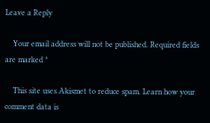Leave a Reply

    Your email address will not be published. Required fields are marked *

    This site uses Akismet to reduce spam. Learn how your comment data is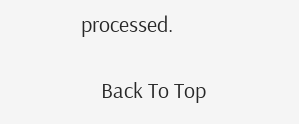processed.

    Back To Top